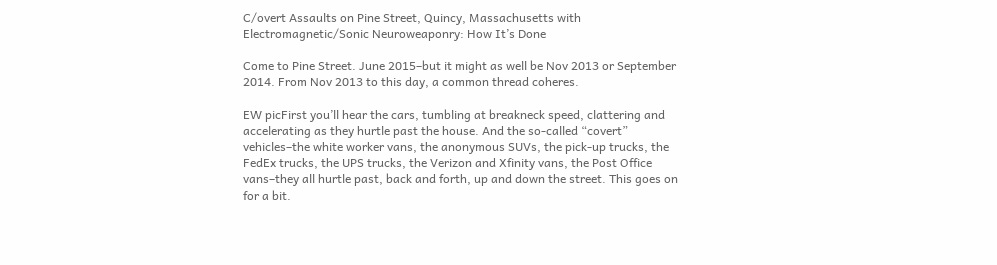C/overt Assaults on Pine Street, Quincy, Massachusetts with Electromagnetic/Sonic Neuroweaponry: How It’s Done

Come to Pine Street. June 2015–but it might as well be Nov 2013 or September 2014. From Nov 2013 to this day, a common thread coheres.

EW picFirst you’ll hear the cars, tumbling at breakneck speed, clattering and accelerating as they hurtle past the house. And the so-called “covert” vehicles–the white worker vans, the anonymous SUVs, the pick-up trucks, the FedEx trucks, the UPS trucks, the Verizon and Xfinity vans, the Post Office vans–they all hurtle past, back and forth, up and down the street. This goes on for a bit.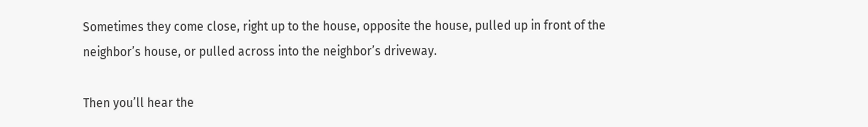Sometimes they come close, right up to the house, opposite the house, pulled up in front of the neighbor’s house, or pulled across into the neighbor’s driveway.

Then you’ll hear the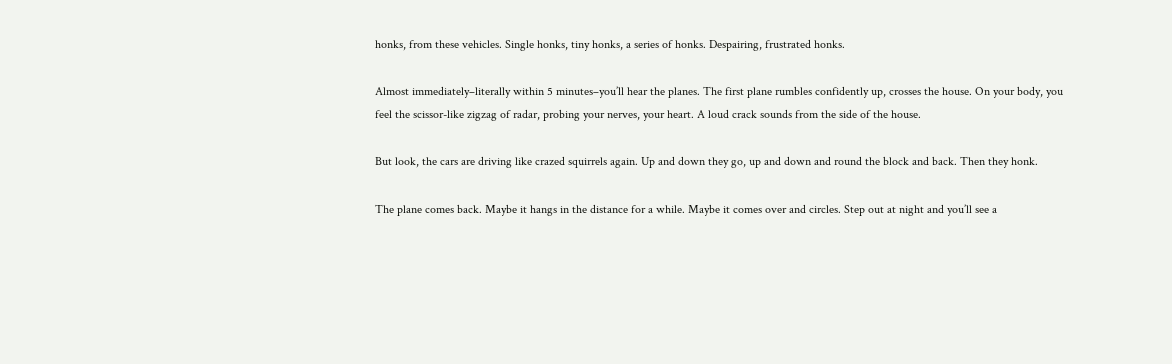honks, from these vehicles. Single honks, tiny honks, a series of honks. Despairing, frustrated honks.

Almost immediately–literally within 5 minutes–you’ll hear the planes. The first plane rumbles confidently up, crosses the house. On your body, you feel the scissor-like zigzag of radar, probing your nerves, your heart. A loud crack sounds from the side of the house.

But look, the cars are driving like crazed squirrels again. Up and down they go, up and down and round the block and back. Then they honk.

The plane comes back. Maybe it hangs in the distance for a while. Maybe it comes over and circles. Step out at night and you’ll see a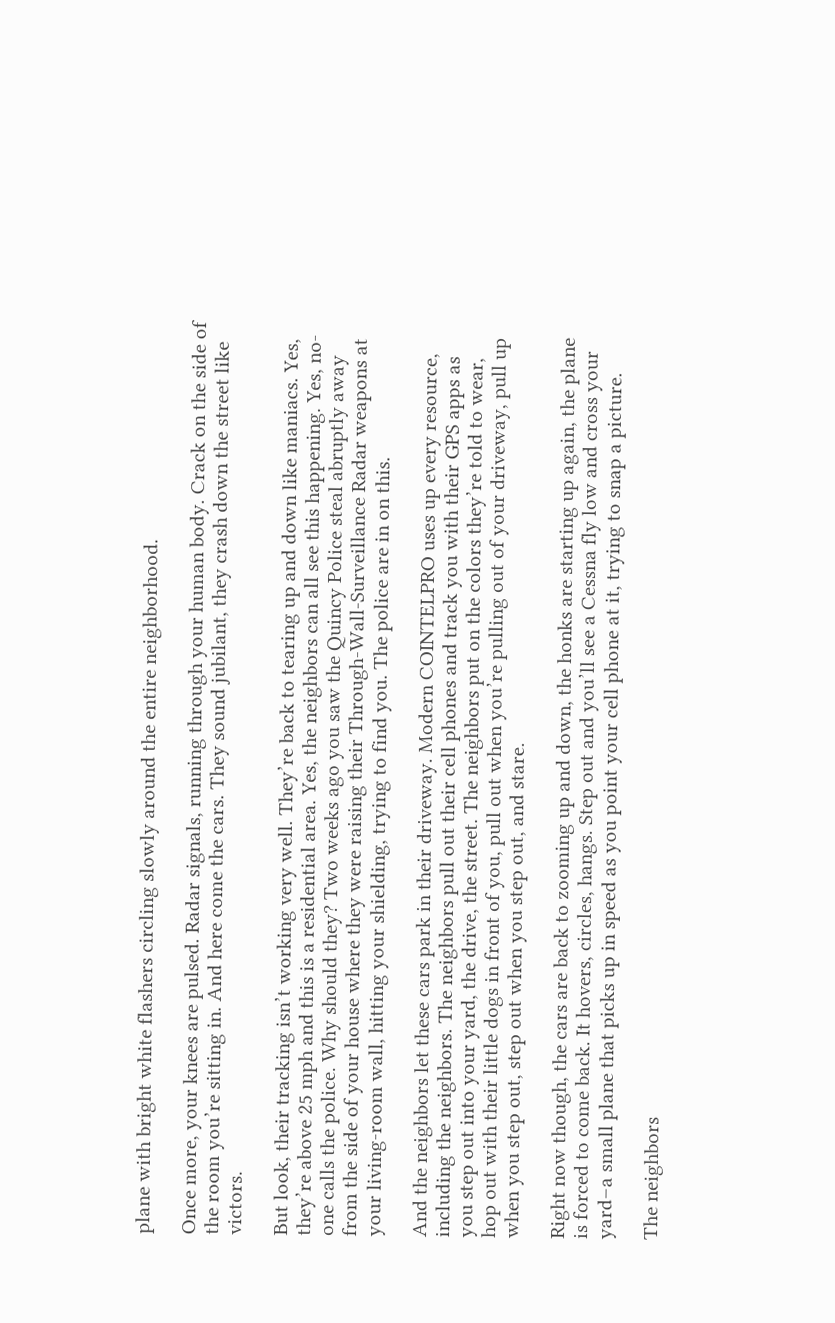plane with bright white flashers circling slowly around the entire neighborhood.

Once more, your knees are pulsed. Radar signals, running through your human body. Crack on the side of the room you’re sitting in. And here come the cars. They sound jubilant, they crash down the street like victors.

But look, their tracking isn’t working very well. They’re back to tearing up and down like maniacs. Yes, they’re above 25 mph and this is a residential area. Yes, the neighbors can all see this happening. Yes, no-one calls the police. Why should they? Two weeks ago you saw the Quincy Police steal abruptly away from the side of your house where they were raising their Through-Wall-Surveillance Radar weapons at your living-room wall, hitting your shielding, trying to find you. The police are in on this.

And the neighbors let these cars park in their driveway. Modern COINTELPRO uses up every resource, including the neighbors. The neighbors pull out their cell phones and track you with their GPS apps as you step out into your yard, the drive, the street. The neighbors put on the colors they’re told to wear, hop out with their little dogs in front of you, pull out when you’re pulling out of your driveway, pull up when you step out, step out when you step out, and stare.

Right now though, the cars are back to zooming up and down, the honks are starting up again, the plane is forced to come back. It hovers, circles, hangs. Step out and you’ll see a Cessna fly low and cross your yard–a small plane that picks up in speed as you point your cell phone at it, trying to snap a picture.

The neighbors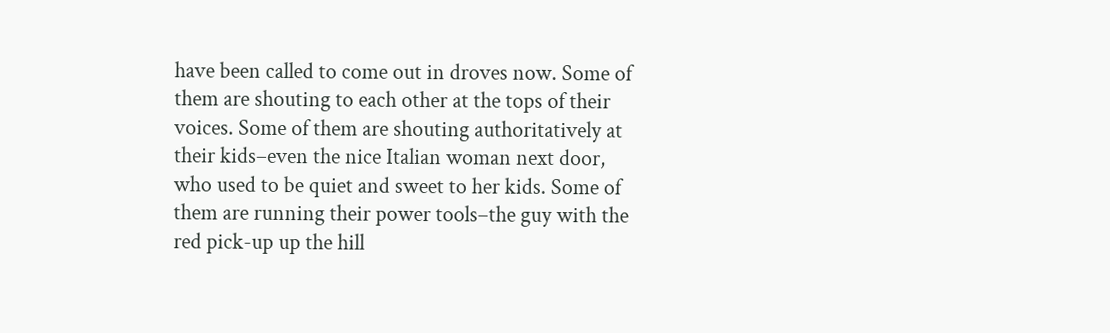have been called to come out in droves now. Some of them are shouting to each other at the tops of their voices. Some of them are shouting authoritatively at their kids–even the nice Italian woman next door, who used to be quiet and sweet to her kids. Some of them are running their power tools–the guy with the red pick-up up the hill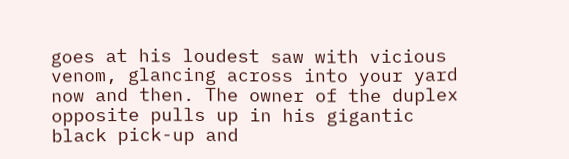goes at his loudest saw with vicious venom, glancing across into your yard now and then. The owner of the duplex opposite pulls up in his gigantic black pick-up and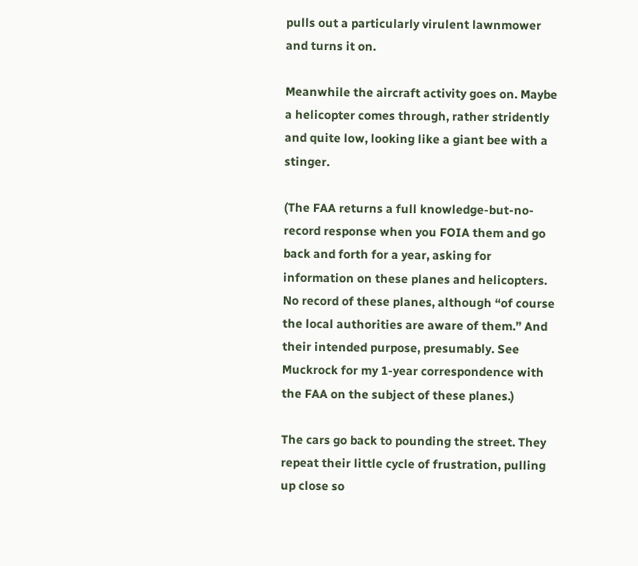pulls out a particularly virulent lawnmower and turns it on.

Meanwhile the aircraft activity goes on. Maybe a helicopter comes through, rather stridently and quite low, looking like a giant bee with a stinger.

(The FAA returns a full knowledge-but-no-record response when you FOIA them and go back and forth for a year, asking for information on these planes and helicopters. No record of these planes, although “of course the local authorities are aware of them.” And their intended purpose, presumably. See Muckrock for my 1-year correspondence with the FAA on the subject of these planes.)

The cars go back to pounding the street. They repeat their little cycle of frustration, pulling up close so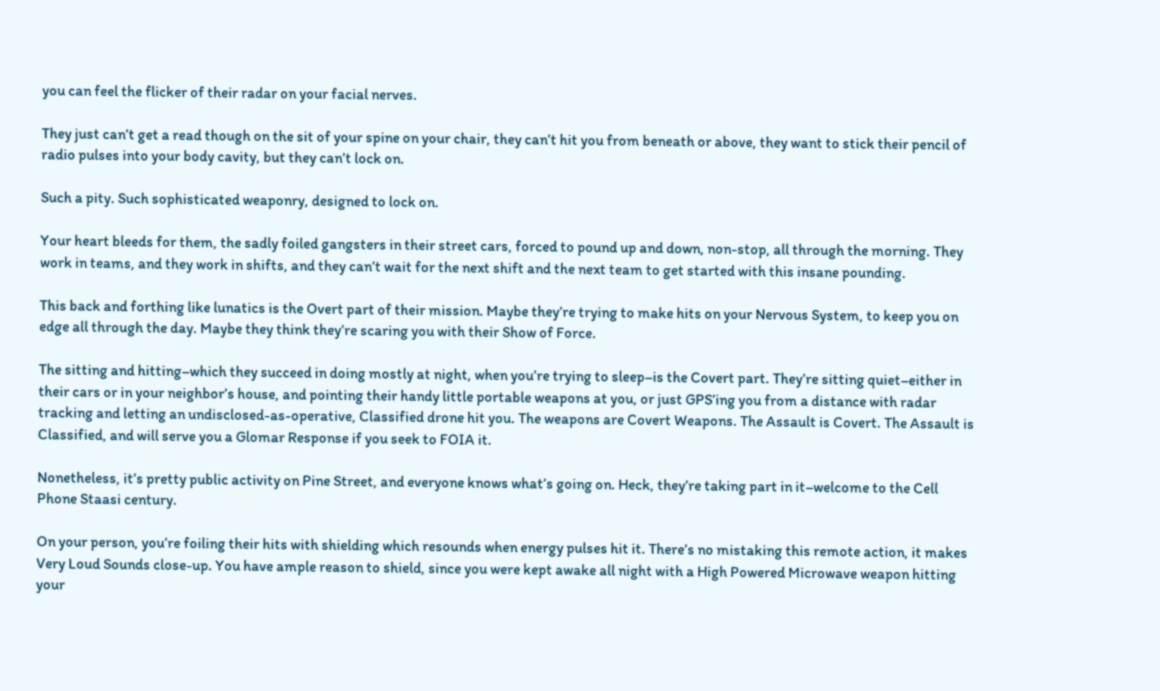you can feel the flicker of their radar on your facial nerves.

They just can’t get a read though on the sit of your spine on your chair, they can’t hit you from beneath or above, they want to stick their pencil of radio pulses into your body cavity, but they can’t lock on.

Such a pity. Such sophisticated weaponry, designed to lock on.

Your heart bleeds for them, the sadly foiled gangsters in their street cars, forced to pound up and down, non-stop, all through the morning. They work in teams, and they work in shifts, and they can’t wait for the next shift and the next team to get started with this insane pounding.

This back and forthing like lunatics is the Overt part of their mission. Maybe they’re trying to make hits on your Nervous System, to keep you on edge all through the day. Maybe they think they’re scaring you with their Show of Force.

The sitting and hitting–which they succeed in doing mostly at night, when you’re trying to sleep–is the Covert part. They’re sitting quiet–either in their cars or in your neighbor’s house, and pointing their handy little portable weapons at you, or just GPS’ing you from a distance with radar tracking and letting an undisclosed-as-operative, Classified drone hit you. The weapons are Covert Weapons. The Assault is Covert. The Assault is Classified, and will serve you a Glomar Response if you seek to FOIA it.

Nonetheless, it’s pretty public activity on Pine Street, and everyone knows what’s going on. Heck, they’re taking part in it–welcome to the Cell Phone Staasi century.

On your person, you’re foiling their hits with shielding which resounds when energy pulses hit it. There’s no mistaking this remote action, it makes Very Loud Sounds close-up. You have ample reason to shield, since you were kept awake all night with a High Powered Microwave weapon hitting your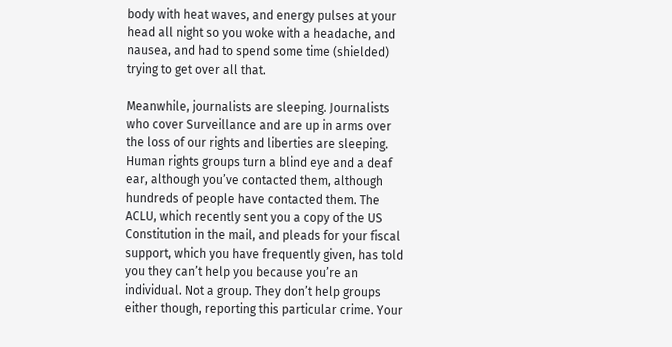body with heat waves, and energy pulses at your head all night so you woke with a headache, and nausea, and had to spend some time (shielded) trying to get over all that.

Meanwhile, journalists are sleeping. Journalists who cover Surveillance and are up in arms over the loss of our rights and liberties are sleeping. Human rights groups turn a blind eye and a deaf ear, although you’ve contacted them, although hundreds of people have contacted them. The ACLU, which recently sent you a copy of the US Constitution in the mail, and pleads for your fiscal support, which you have frequently given, has told you they can’t help you because you’re an individual. Not a group. They don’t help groups either though, reporting this particular crime. Your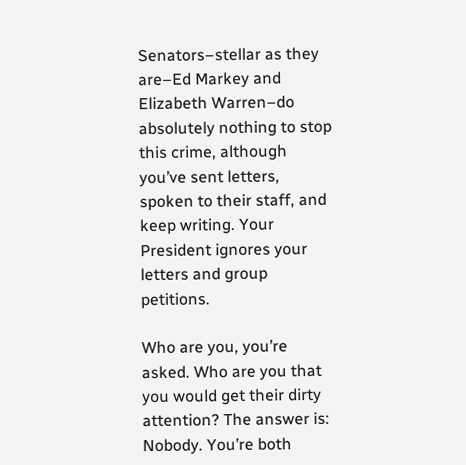Senators–stellar as they are–Ed Markey and Elizabeth Warren–do absolutely nothing to stop this crime, although you’ve sent letters, spoken to their staff, and keep writing. Your President ignores your letters and group petitions.

Who are you, you’re asked. Who are you that you would get their dirty attention? The answer is: Nobody. You’re both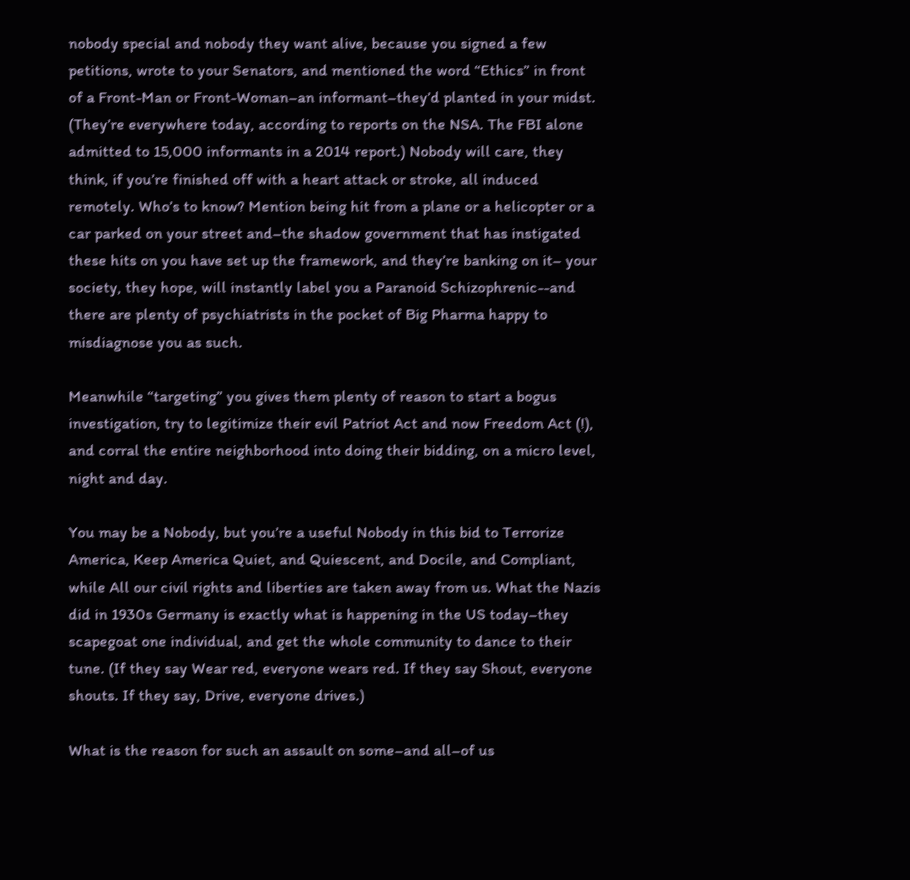nobody special and nobody they want alive, because you signed a few petitions, wrote to your Senators, and mentioned the word “Ethics” in front of a Front-Man or Front-Woman–an informant–they’d planted in your midst. (They’re everywhere today, according to reports on the NSA. The FBI alone admitted to 15,000 informants in a 2014 report.) Nobody will care, they think, if you’re finished off with a heart attack or stroke, all induced remotely. Who’s to know? Mention being hit from a plane or a helicopter or a car parked on your street and–the shadow government that has instigated these hits on you have set up the framework, and they’re banking on it– your society, they hope, will instantly label you a Paranoid Schizophrenic--and there are plenty of psychiatrists in the pocket of Big Pharma happy to misdiagnose you as such.

Meanwhile “targeting” you gives them plenty of reason to start a bogus investigation, try to legitimize their evil Patriot Act and now Freedom Act (!), and corral the entire neighborhood into doing their bidding, on a micro level, night and day.

You may be a Nobody, but you’re a useful Nobody in this bid to Terrorize America, Keep America Quiet, and Quiescent, and Docile, and Compliant, while All our civil rights and liberties are taken away from us. What the Nazis did in 1930s Germany is exactly what is happening in the US today–they scapegoat one individual, and get the whole community to dance to their tune. (If they say Wear red, everyone wears red. If they say Shout, everyone shouts. If they say, Drive, everyone drives.)

What is the reason for such an assault on some–and all–of us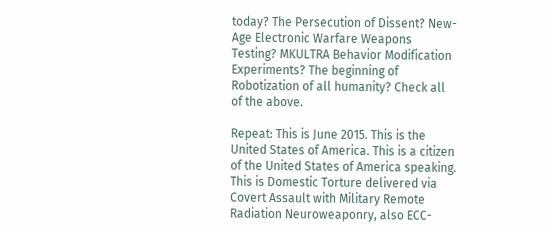today? The Persecution of Dissent? New-Age Electronic Warfare Weapons Testing? MKULTRA Behavior Modification Experiments? The beginning of Robotization of all humanity? Check all of the above.

Repeat: This is June 2015. This is the United States of America. This is a citizen of the United States of America speaking. This is Domestic Torture delivered via Covert Assault with Military Remote Radiation Neuroweaponry, also ECC-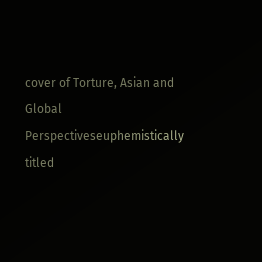cover of Torture, Asian and Global Perspectiveseuphemistically titled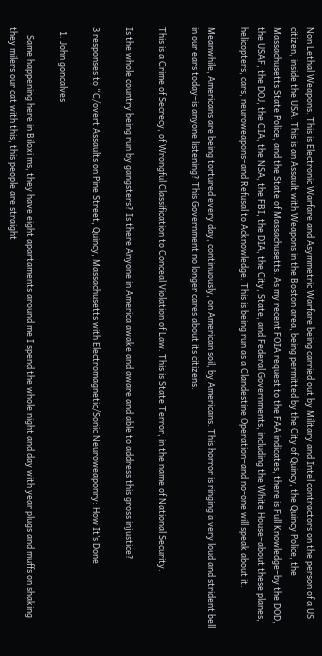Non Lethal Weapons. This is Electronic Warfare and Asymmetric Warfare being carried out by Military and Intel contractors on the person of a US citizen, inside the USA. This is an Assault with Weapons in the Boston area, being permitted by the City of Quincy, the Quincy Police, the Massachusetts State Police, and the State of Massachusetts. As my recent FOIA request to the FAA indicates, there is Full Knowledge–by the DOD, the USAF, the DOJ, the CIA, the NSA, the FBI, the DIA, the City, State, and Federal Governments, including the White House–about these planes, helicopters, cars, neuroweapons–and Refusal to Acknowledge. This is being run as a Clandestine Operation–and no-one will speak about it.

Meanwhile, Americans are being tortured every day, continuously, on American soil, by Americans. This horror is ringing a very loud and strident bell in our ears today–is anyone listening? This Government no longer cares about its citizens.

This is a Crime of Secrecy, of Wrongful Classification to Conceal Violation of Law. This is State Terror, in the name of National Security.

Is the whole country being run by gangsters? Is there Anyone in America awake and aware and able to address this gross injustice?

3 responses to “C/overt Assaults on Pine Street, Quincy, Massachusetts with Electromagnetic/Sonic Neuroweaponry: How It’s Done

  1. John goncalves

    Same happening here in Biloxi ms, they have eight apartaments around me I spend the whole night and day with year plugs and muffs on shaking they milers our cat with this, this people are straight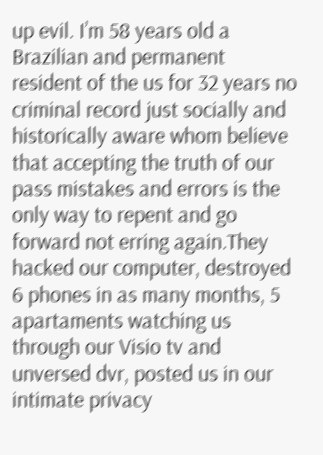up evil. I’m 58 years old a Brazilian and permanent resident of the us for 32 years no criminal record just socially and historically aware whom believe that accepting the truth of our pass mistakes and errors is the only way to repent and go forward not erring again.They hacked our computer, destroyed 6 phones in as many months, 5 apartaments watching us through our Visio tv and unversed dvr, posted us in our intimate privacy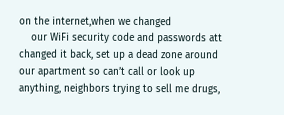on the internet,when we changed
    our WiFi security code and passwords att changed it back, set up a dead zone around our apartment so can’t call or look up anything, neighbors trying to sell me drugs,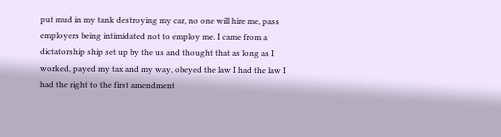put mud in my tank destroying my car, no one will hire me, pass employers being intimidated not to employ me. I came from a dictatorship ship set up by the us and thought that as long as I worked, payed my tax and my way, obeyed the law I had the law I had the right to the first amendment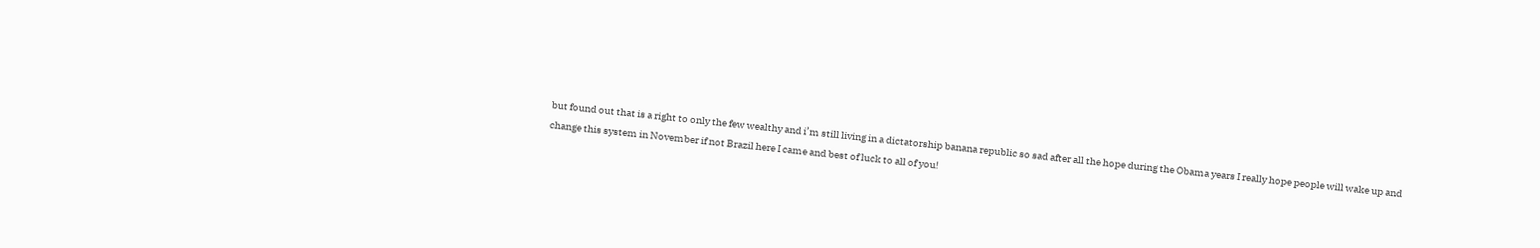but found out that is a right to only the few wealthy and i’m still living in a dictatorship banana republic so sad after all the hope during the Obama years I really hope people will wake up and change this system in November if not Brazil here I came and best of luck to all of you!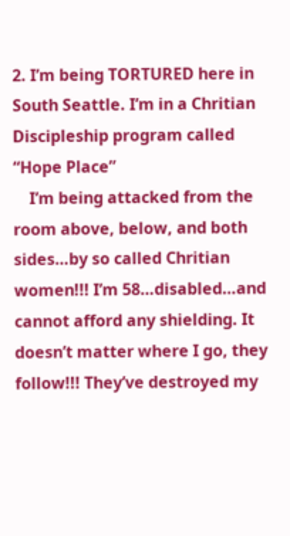2. I’m being TORTURED here in South Seattle. I’m in a Chritian Discipleship program called “Hope Place”
    I’m being attacked from the room above, below, and both sides…by so called Chritian women!!! I’m 58…disabled…and cannot afford any shielding. It doesn’t matter where I go, they follow!!! They’ve destroyed my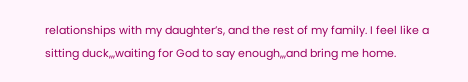relationships with my daughter’s, and the rest of my family. I feel like a sitting duck,,,waiting for God to say enough,,,and bring me home.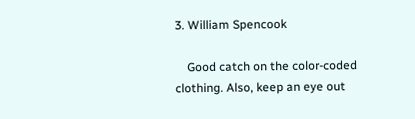3. William Spencook

    Good catch on the color-coded clothing. Also, keep an eye out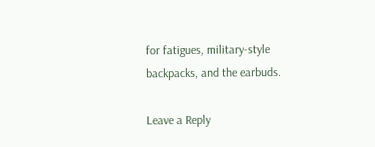for fatigues, military-style backpacks, and the earbuds.

Leave a Reply